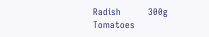Radish         300g
Tomatoes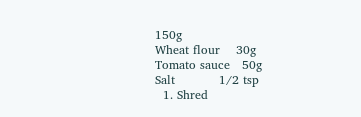150g
Wheat flour    30g
Tomato sauce   50g
Salt           1/2 tsp
  1. Shred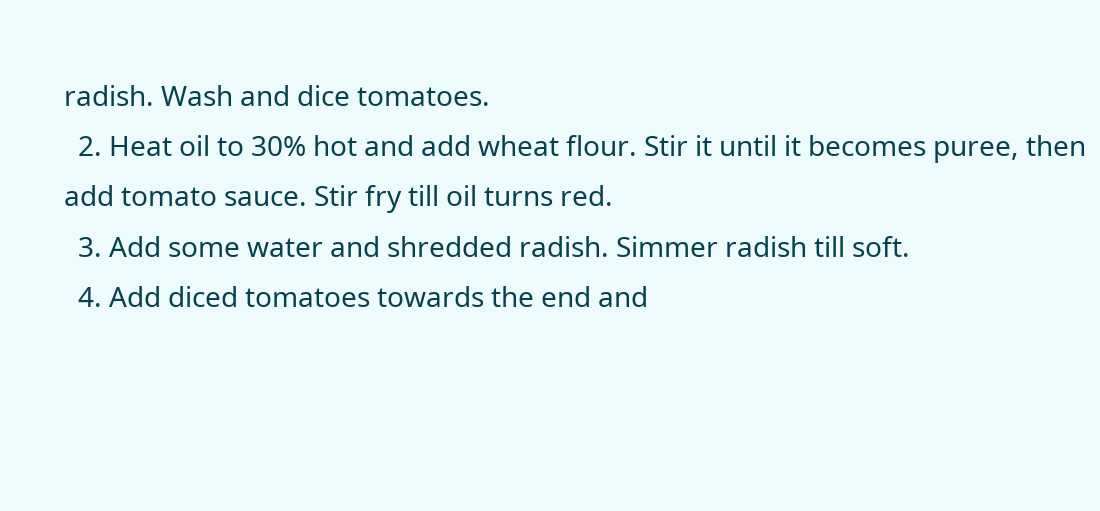radish. Wash and dice tomatoes.
  2. Heat oil to 30% hot and add wheat flour. Stir it until it becomes puree, then add tomato sauce. Stir fry till oil turns red.
  3. Add some water and shredded radish. Simmer radish till soft.
  4. Add diced tomatoes towards the end and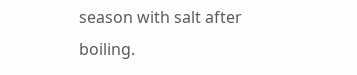season with salt after boiling.